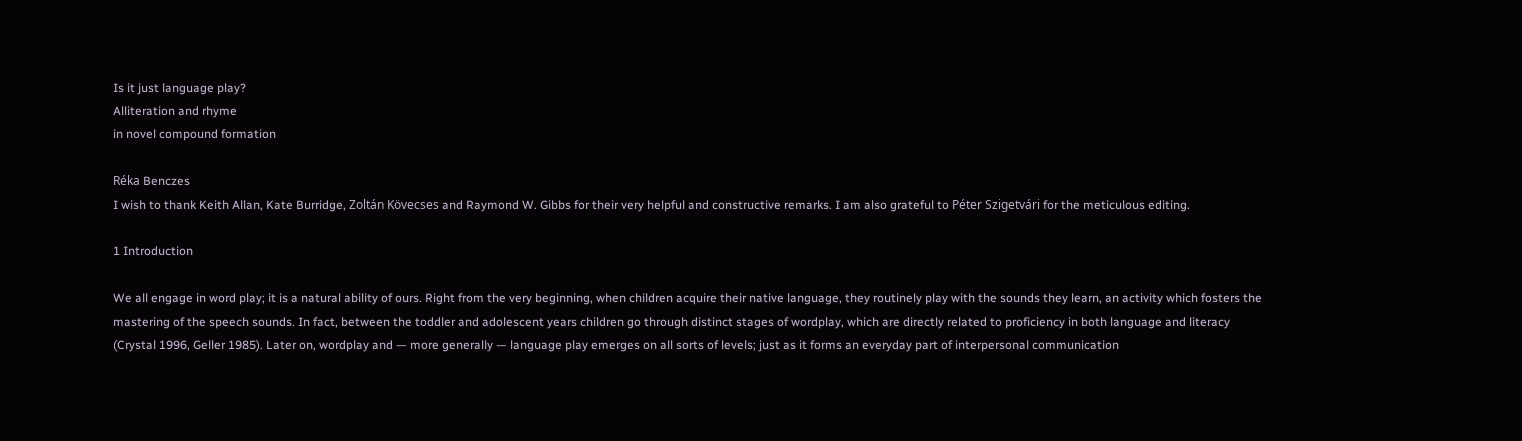Is it just language play?
Alliteration and rhyme
in novel compound formation

Réka Benczes
I wish to thank Keith Allan, Kate Burridge, Zoltán Kövecses and Raymond W. Gibbs for their very helpful and constructive remarks. I am also grateful to Péter Szigetvári for the meticulous editing.

1 Introduction

We all engage in word play; it is a natural ability of ours. Right from the very beginning, when children acquire their native language, they routinely play with the sounds they learn, an activity which fosters the mastering of the speech sounds. In fact, between the toddler and adolescent years children go through distinct stages of wordplay, which are directly related to proficiency in both language and literacy (Crystal 1996, Geller 1985). Later on, wordplay and — more generally — language play emerges on all sorts of levels; just as it forms an everyday part of interpersonal communication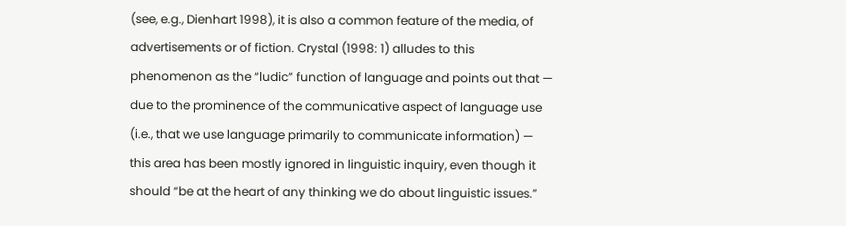(see, e.g., Dienhart 1998), it is also a common feature of the media, of advertisements or of fiction. Crystal (1998: 1) alludes to this phenomenon as the “ludic” function of language and points out that — due to the prominence of the communicative aspect of language use (i.e., that we use language primarily to communicate information) — this area has been mostly ignored in linguistic inquiry, even though it should “be at the heart of any thinking we do about linguistic issues.”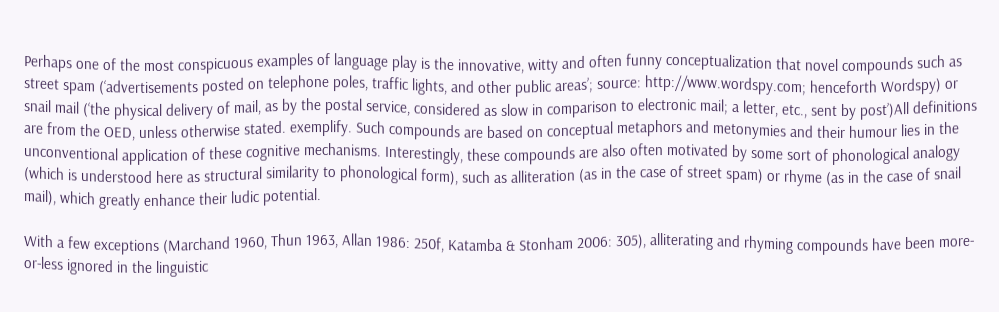Perhaps one of the most conspicuous examples of language play is the innovative, witty and often funny conceptualization that novel compounds such as street spam (‘advertisements posted on telephone poles, traffic lights, and other public areas’; source: http://www.wordspy.com; henceforth Wordspy) or snail mail (‘the physical delivery of mail, as by the postal service, considered as slow in comparison to electronic mail; a letter, etc., sent by post’)All definitions are from the OED, unless otherwise stated. exemplify. Such compounds are based on conceptual metaphors and metonymies and their humour lies in the unconventional application of these cognitive mechanisms. Interestingly, these compounds are also often motivated by some sort of phonological analogy (which is understood here as structural similarity to phonological form), such as alliteration (as in the case of street spam) or rhyme (as in the case of snail mail), which greatly enhance their ludic potential.

With a few exceptions (Marchand 1960, Thun 1963, Allan 1986: 250f, Katamba & Stonham 2006: 305), alliterating and rhyming compounds have been more-or-less ignored in the linguistic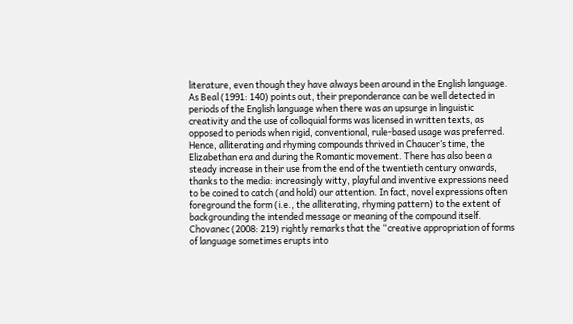literature, even though they have always been around in the English language. As Beal (1991: 140) points out, their preponderance can be well detected in periods of the English language when there was an upsurge in linguistic creativity and the use of colloquial forms was licensed in written texts, as opposed to periods when rigid, conventional, rule-based usage was preferred. Hence, alliterating and rhyming compounds thrived in Chaucer’s time, the Elizabethan era and during the Romantic movement. There has also been a steady increase in their use from the end of the twentieth century onwards, thanks to the media: increasingly witty, playful and inventive expressions need to be coined to catch (and hold) our attention. In fact, novel expressions often foreground the form (i.e., the alliterating, rhyming pattern) to the extent of backgrounding the intended message or meaning of the compound itself. Chovanec (2008: 219) rightly remarks that the “creative appropriation of forms of language sometimes erupts into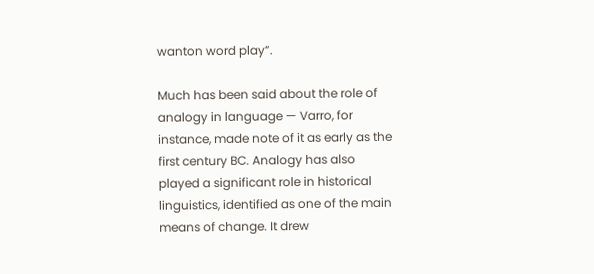wanton word play”.

Much has been said about the role of analogy in language — Varro, for instance, made note of it as early as the first century BC. Analogy has also played a significant role in historical linguistics, identified as one of the main means of change. It drew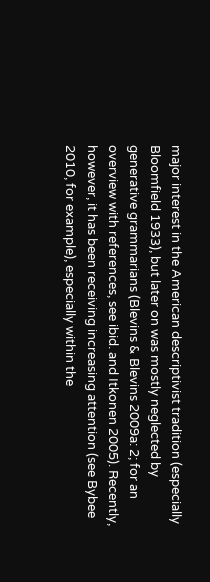major interest in the American descriptivist tradition (especially Bloomfield 1933), but later on was mostly neglected by generative grammarians (Blevins & Blevins 2009a: 2; for an overview with references, see ibid. and Itkonen 2005). Recently, however, it has been receiving increasing attention (see Bybee 2010, for example), especially within the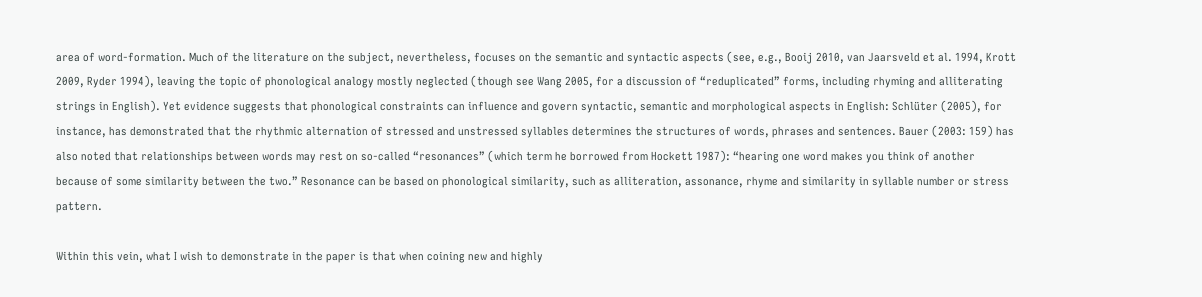area of word-formation. Much of the literature on the subject, nevertheless, focuses on the semantic and syntactic aspects (see, e.g., Booij 2010, van Jaarsveld et al. 1994, Krott 2009, Ryder 1994), leaving the topic of phonological analogy mostly neglected (though see Wang 2005, for a discussion of “reduplicated” forms, including rhyming and alliterating strings in English). Yet evidence suggests that phonological constraints can influence and govern syntactic, semantic and morphological aspects in English: Schlüter (2005), for instance, has demonstrated that the rhythmic alternation of stressed and unstressed syllables determines the structures of words, phrases and sentences. Bauer (2003: 159) has also noted that relationships between words may rest on so-called “resonances” (which term he borrowed from Hockett 1987): “hearing one word makes you think of another because of some similarity between the two.” Resonance can be based on phonological similarity, such as alliteration, assonance, rhyme and similarity in syllable number or stress pattern.

Within this vein, what I wish to demonstrate in the paper is that when coining new and highly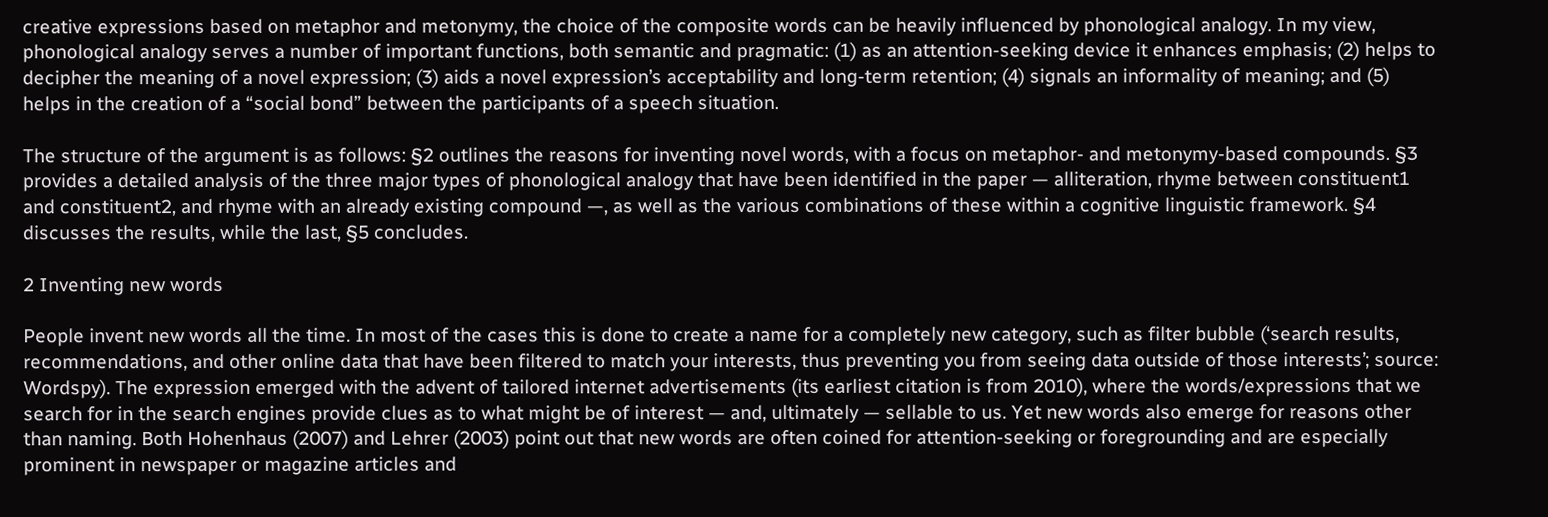creative expressions based on metaphor and metonymy, the choice of the composite words can be heavily influenced by phonological analogy. In my view, phonological analogy serves a number of important functions, both semantic and pragmatic: (1) as an attention-seeking device it enhances emphasis; (2) helps to decipher the meaning of a novel expression; (3) aids a novel expression’s acceptability and long-term retention; (4) signals an informality of meaning; and (5) helps in the creation of a “social bond” between the participants of a speech situation.

The structure of the argument is as follows: §2 outlines the reasons for inventing novel words, with a focus on metaphor- and metonymy-based compounds. §3 provides a detailed analysis of the three major types of phonological analogy that have been identified in the paper — alliteration, rhyme between constituent1 and constituent2, and rhyme with an already existing compound —, as well as the various combinations of these within a cognitive linguistic framework. §4 discusses the results, while the last, §5 concludes.

2 Inventing new words

People invent new words all the time. In most of the cases this is done to create a name for a completely new category, such as filter bubble (‘search results, recommendations, and other online data that have been filtered to match your interests, thus preventing you from seeing data outside of those interests’; source: Wordspy). The expression emerged with the advent of tailored internet advertisements (its earliest citation is from 2010), where the words/expressions that we search for in the search engines provide clues as to what might be of interest — and, ultimately — sellable to us. Yet new words also emerge for reasons other than naming. Both Hohenhaus (2007) and Lehrer (2003) point out that new words are often coined for attention-seeking or foregrounding and are especially prominent in newspaper or magazine articles and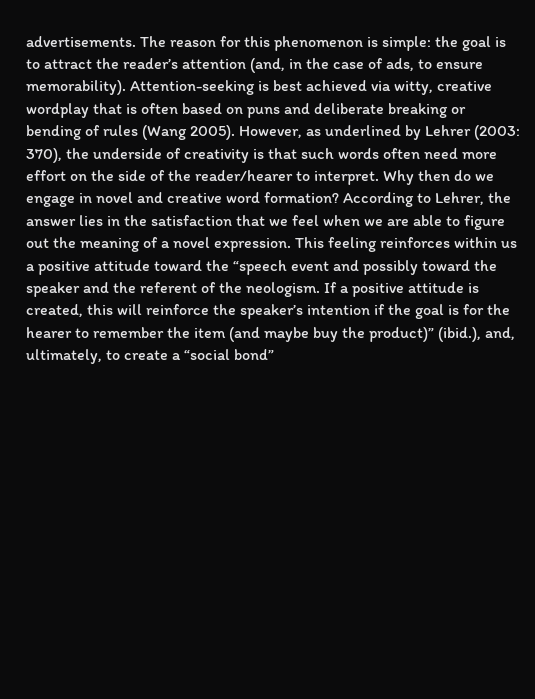advertisements. The reason for this phenomenon is simple: the goal is to attract the reader’s attention (and, in the case of ads, to ensure memorability). Attention-seeking is best achieved via witty, creative wordplay that is often based on puns and deliberate breaking or bending of rules (Wang 2005). However, as underlined by Lehrer (2003: 370), the underside of creativity is that such words often need more effort on the side of the reader/hearer to interpret. Why then do we engage in novel and creative word formation? According to Lehrer, the answer lies in the satisfaction that we feel when we are able to figure out the meaning of a novel expression. This feeling reinforces within us a positive attitude toward the “speech event and possibly toward the speaker and the referent of the neologism. If a positive attitude is created, this will reinforce the speaker’s intention if the goal is for the hearer to remember the item (and maybe buy the product)” (ibid.), and, ultimately, to create a “social bond”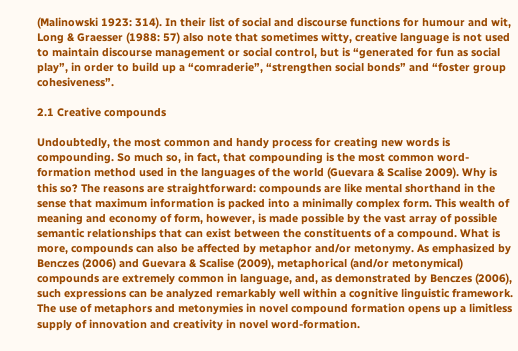(Malinowski 1923: 314). In their list of social and discourse functions for humour and wit, Long & Graesser (1988: 57) also note that sometimes witty, creative language is not used to maintain discourse management or social control, but is “generated for fun as social play”, in order to build up a “comraderie”, “strengthen social bonds” and “foster group cohesiveness”.

2.1 Creative compounds

Undoubtedly, the most common and handy process for creating new words is compounding. So much so, in fact, that compounding is the most common word-formation method used in the languages of the world (Guevara & Scalise 2009). Why is this so? The reasons are straightforward: compounds are like mental shorthand in the sense that maximum information is packed into a minimally complex form. This wealth of meaning and economy of form, however, is made possible by the vast array of possible semantic relationships that can exist between the constituents of a compound. What is more, compounds can also be affected by metaphor and/or metonymy. As emphasized by Benczes (2006) and Guevara & Scalise (2009), metaphorical (and/or metonymical) compounds are extremely common in language, and, as demonstrated by Benczes (2006), such expressions can be analyzed remarkably well within a cognitive linguistic framework. The use of metaphors and metonymies in novel compound formation opens up a limitless supply of innovation and creativity in novel word-formation.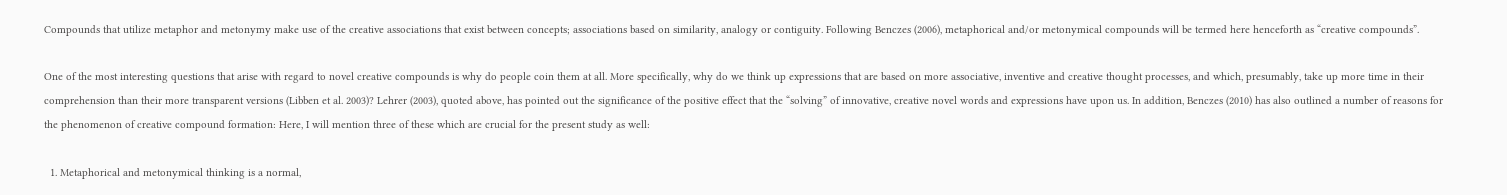Compounds that utilize metaphor and metonymy make use of the creative associations that exist between concepts; associations based on similarity, analogy or contiguity. Following Benczes (2006), metaphorical and/or metonymical compounds will be termed here henceforth as “creative compounds”.

One of the most interesting questions that arise with regard to novel creative compounds is why do people coin them at all. More specifically, why do we think up expressions that are based on more associative, inventive and creative thought processes, and which, presumably, take up more time in their comprehension than their more transparent versions (Libben et al. 2003)? Lehrer (2003), quoted above, has pointed out the significance of the positive effect that the “solving” of innovative, creative novel words and expressions have upon us. In addition, Benczes (2010) has also outlined a number of reasons for the phenomenon of creative compound formation: Here, I will mention three of these which are crucial for the present study as well:

  1. Metaphorical and metonymical thinking is a normal,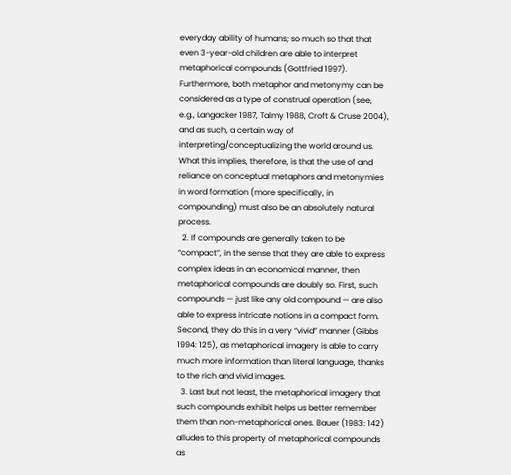everyday ability of humans; so much so that that even 3-year-old children are able to interpret metaphorical compounds (Gottfried 1997). Furthermore, both metaphor and metonymy can be considered as a type of construal operation (see, e.g., Langacker 1987, Talmy 1988, Croft & Cruse 2004), and as such, a certain way of interpreting/conceptualizing the world around us. What this implies, therefore, is that the use of and reliance on conceptual metaphors and metonymies in word formation (more specifically, in compounding) must also be an absolutely natural process.
  2. If compounds are generally taken to be “compact”, in the sense that they are able to express complex ideas in an economical manner, then metaphorical compounds are doubly so. First, such compounds — just like any old compound — are also able to express intricate notions in a compact form. Second, they do this in a very “vivid” manner (Gibbs 1994: 125), as metaphorical imagery is able to carry much more information than literal language, thanks to the rich and vivid images.
  3. Last but not least, the metaphorical imagery that such compounds exhibit helps us better remember them than non-metaphorical ones. Bauer (1983: 142) alludes to this property of metaphorical compounds as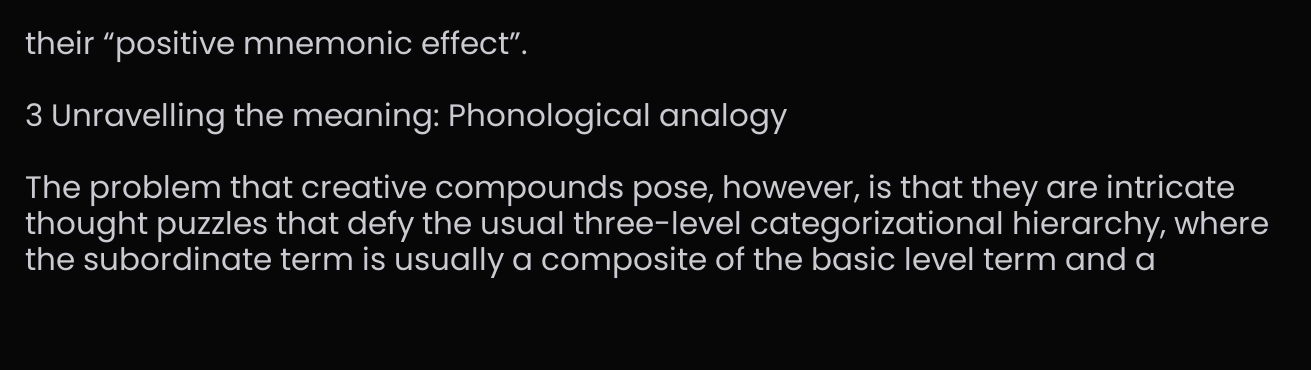their “positive mnemonic effect”.

3 Unravelling the meaning: Phonological analogy

The problem that creative compounds pose, however, is that they are intricate thought puzzles that defy the usual three-level categorizational hierarchy, where the subordinate term is usually a composite of the basic level term and a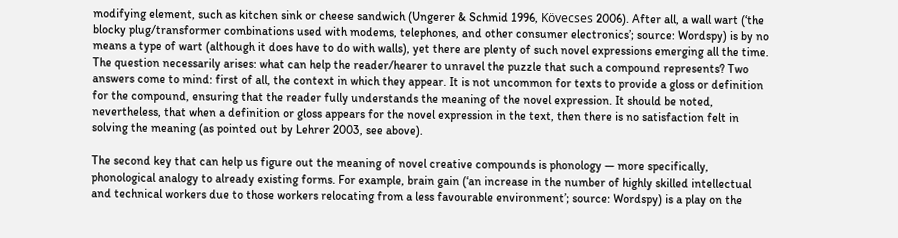modifying element, such as kitchen sink or cheese sandwich (Ungerer & Schmid 1996, Kövecses 2006). After all, a wall wart (‘the blocky plug/transformer combinations used with modems, telephones, and other consumer electronics’; source: Wordspy) is by no means a type of wart (although it does have to do with walls), yet there are plenty of such novel expressions emerging all the time. The question necessarily arises: what can help the reader/hearer to unravel the puzzle that such a compound represents? Two answers come to mind: first of all, the context in which they appear. It is not uncommon for texts to provide a gloss or definition for the compound, ensuring that the reader fully understands the meaning of the novel expression. It should be noted, nevertheless, that when a definition or gloss appears for the novel expression in the text, then there is no satisfaction felt in solving the meaning (as pointed out by Lehrer 2003, see above).

The second key that can help us figure out the meaning of novel creative compounds is phonology — more specifically, phonological analogy to already existing forms. For example, brain gain (‘an increase in the number of highly skilled intellectual and technical workers due to those workers relocating from a less favourable environment’; source: Wordspy) is a play on the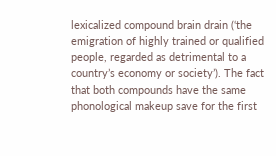lexicalized compound brain drain (‘the emigration of highly trained or qualified people, regarded as detrimental to a country’s economy or society’). The fact that both compounds have the same phonological makeup save for the first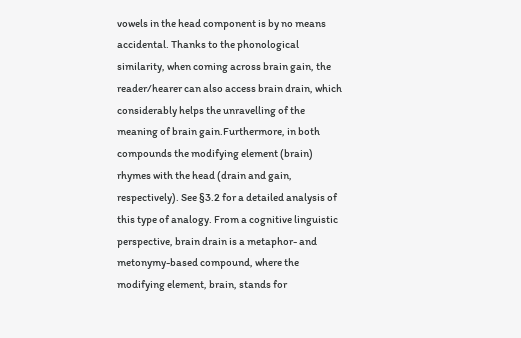vowels in the head component is by no means accidental. Thanks to the phonological similarity, when coming across brain gain, the reader/hearer can also access brain drain, which considerably helps the unravelling of the meaning of brain gain.Furthermore, in both compounds the modifying element (brain) rhymes with the head (drain and gain, respectively). See §3.2 for a detailed analysis of this type of analogy. From a cognitive linguistic perspective, brain drain is a metaphor- and metonymy-based compound, where the modifying element, brain, stands for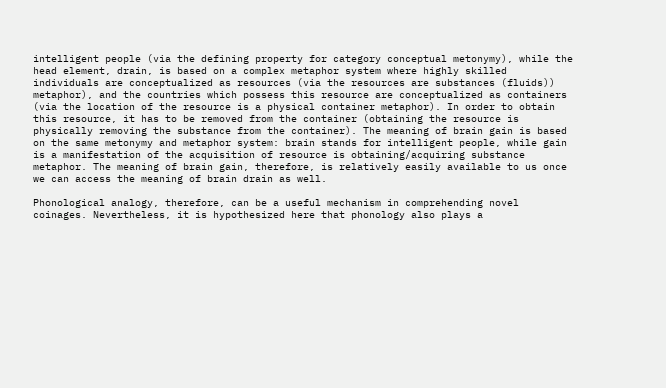intelligent people (via the defining property for category conceptual metonymy), while the head element, drain, is based on a complex metaphor system where highly skilled individuals are conceptualized as resources (via the resources are substances (fluids)) metaphor), and the countries which possess this resource are conceptualized as containers (via the location of the resource is a physical container metaphor). In order to obtain this resource, it has to be removed from the container (obtaining the resource is physically removing the substance from the container). The meaning of brain gain is based on the same metonymy and metaphor system: brain stands for intelligent people, while gain is a manifestation of the acquisition of resource is obtaining/acquiring substance metaphor. The meaning of brain gain, therefore, is relatively easily available to us once we can access the meaning of brain drain as well.

Phonological analogy, therefore, can be a useful mechanism in comprehending novel coinages. Nevertheless, it is hypothesized here that phonology also plays a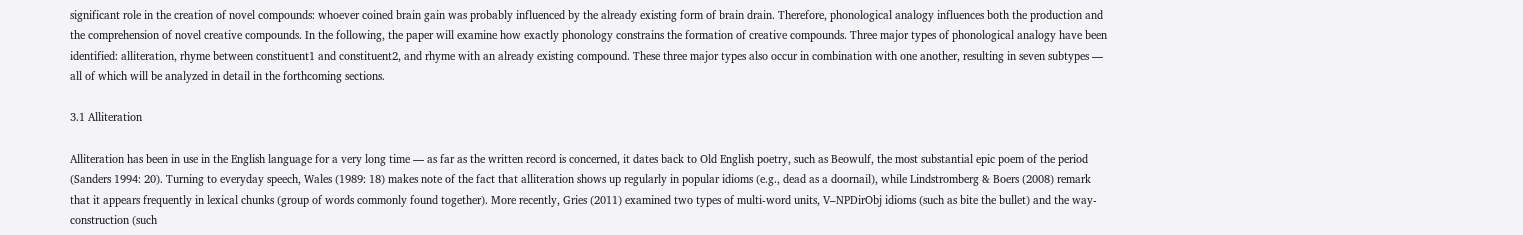significant role in the creation of novel compounds: whoever coined brain gain was probably influenced by the already existing form of brain drain. Therefore, phonological analogy influences both the production and the comprehension of novel creative compounds. In the following, the paper will examine how exactly phonology constrains the formation of creative compounds. Three major types of phonological analogy have been identified: alliteration, rhyme between constituent1 and constituent2, and rhyme with an already existing compound. These three major types also occur in combination with one another, resulting in seven subtypes — all of which will be analyzed in detail in the forthcoming sections.

3.1 Alliteration

Alliteration has been in use in the English language for a very long time — as far as the written record is concerned, it dates back to Old English poetry, such as Beowulf, the most substantial epic poem of the period (Sanders 1994: 20). Turning to everyday speech, Wales (1989: 18) makes note of the fact that alliteration shows up regularly in popular idioms (e.g., dead as a doornail), while Lindstromberg & Boers (2008) remark that it appears frequently in lexical chunks (group of words commonly found together). More recently, Gries (2011) examined two types of multi-word units, V–NPDirObj idioms (such as bite the bullet) and the way-construction (such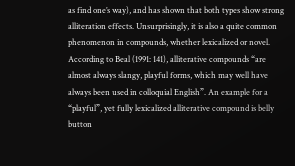as find one’s way), and has shown that both types show strong alliteration effects. Unsurprisingly, it is also a quite common phenomenon in compounds, whether lexicalized or novel. According to Beal (1991: 141), alliterative compounds “are almost always slangy, playful forms, which may well have always been used in colloquial English”. An example for a “playful”, yet fully lexicalized alliterative compound is belly button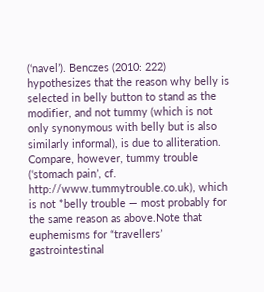(‘navel’). Benczes (2010: 222) hypothesizes that the reason why belly is selected in belly button to stand as the modifier, and not tummy (which is not only synonymous with belly but is also similarly informal), is due to alliteration. Compare, however, tummy trouble (‘stomach pain’, cf. http://www.tummytrouble.co.uk), which is not *belly trouble — most probably for the same reason as above.Note that euphemisms for “travellers’ gastrointestinal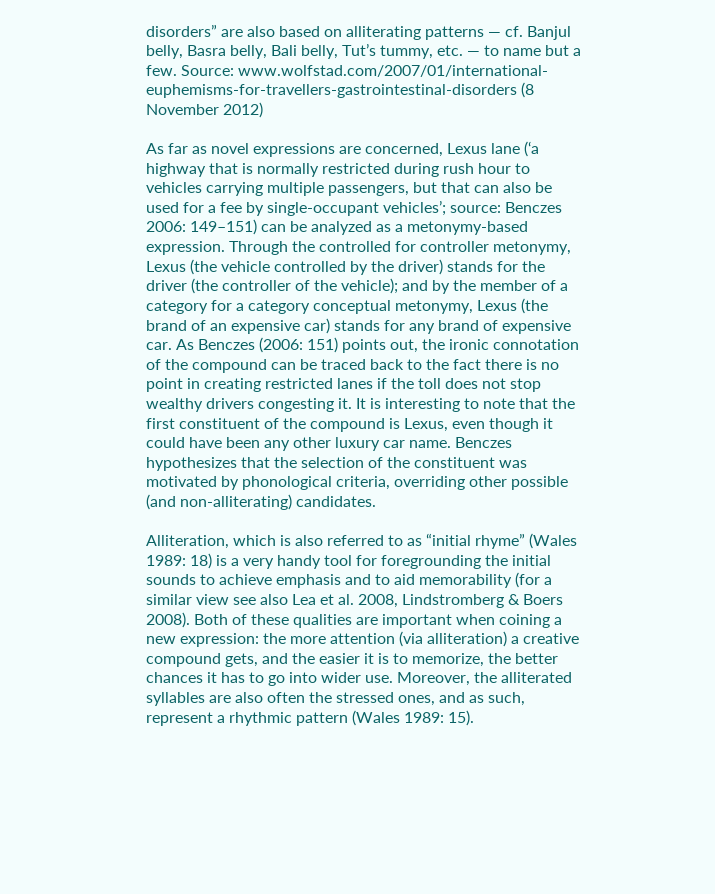disorders” are also based on alliterating patterns — cf. Banjul belly, Basra belly, Bali belly, Tut’s tummy, etc. — to name but a few. Source: www.wolfstad.com/2007/01/international-euphemisms-for-travellers-gastrointestinal-disorders (8 November 2012)

As far as novel expressions are concerned, Lexus lane (‘a highway that is normally restricted during rush hour to vehicles carrying multiple passengers, but that can also be used for a fee by single-occupant vehicles’; source: Benczes 2006: 149–151) can be analyzed as a metonymy-based expression. Through the controlled for controller metonymy, Lexus (the vehicle controlled by the driver) stands for the driver (the controller of the vehicle); and by the member of a category for a category conceptual metonymy, Lexus (the brand of an expensive car) stands for any brand of expensive car. As Benczes (2006: 151) points out, the ironic connotation of the compound can be traced back to the fact there is no point in creating restricted lanes if the toll does not stop wealthy drivers congesting it. It is interesting to note that the first constituent of the compound is Lexus, even though it could have been any other luxury car name. Benczes hypothesizes that the selection of the constituent was motivated by phonological criteria, overriding other possible (and non-alliterating) candidates.

Alliteration, which is also referred to as “initial rhyme” (Wales 1989: 18) is a very handy tool for foregrounding the initial sounds to achieve emphasis and to aid memorability (for a similar view see also Lea et al. 2008, Lindstromberg & Boers 2008). Both of these qualities are important when coining a new expression: the more attention (via alliteration) a creative compound gets, and the easier it is to memorize, the better chances it has to go into wider use. Moreover, the alliterated syllables are also often the stressed ones, and as such, represent a rhythmic pattern (Wales 1989: 15).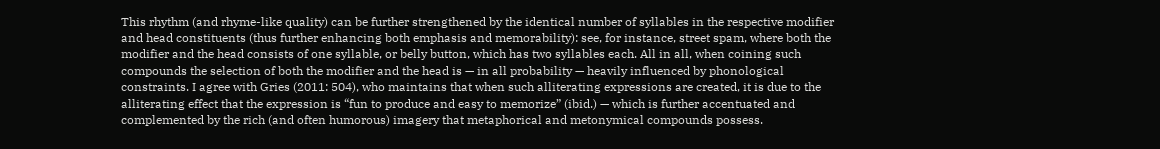This rhythm (and rhyme-like quality) can be further strengthened by the identical number of syllables in the respective modifier and head constituents (thus further enhancing both emphasis and memorability): see, for instance, street spam, where both the modifier and the head consists of one syllable, or belly button, which has two syllables each. All in all, when coining such compounds the selection of both the modifier and the head is — in all probability — heavily influenced by phonological constraints. I agree with Gries (2011: 504), who maintains that when such alliterating expressions are created, it is due to the alliterating effect that the expression is “fun to produce and easy to memorize” (ibid.) — which is further accentuated and complemented by the rich (and often humorous) imagery that metaphorical and metonymical compounds possess.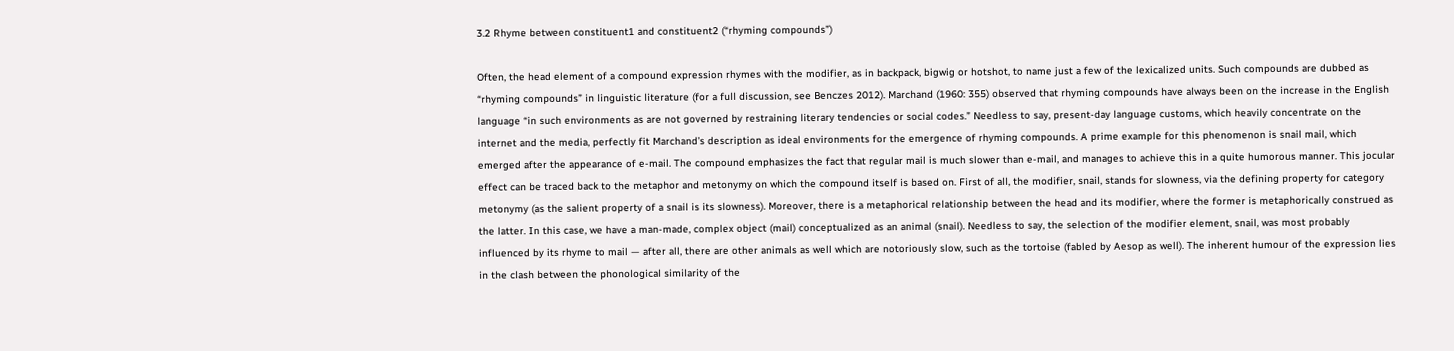3.2 Rhyme between constituent1 and constituent2 (“rhyming compounds”)

Often, the head element of a compound expression rhymes with the modifier, as in backpack, bigwig or hotshot, to name just a few of the lexicalized units. Such compounds are dubbed as “rhyming compounds” in linguistic literature (for a full discussion, see Benczes 2012). Marchand (1960: 355) observed that rhyming compounds have always been on the increase in the English language “in such environments as are not governed by restraining literary tendencies or social codes.” Needless to say, present-day language customs, which heavily concentrate on the internet and the media, perfectly fit Marchand’s description as ideal environments for the emergence of rhyming compounds. A prime example for this phenomenon is snail mail, which emerged after the appearance of e-mail. The compound emphasizes the fact that regular mail is much slower than e-mail, and manages to achieve this in a quite humorous manner. This jocular effect can be traced back to the metaphor and metonymy on which the compound itself is based on. First of all, the modifier, snail, stands for slowness, via the defining property for category metonymy (as the salient property of a snail is its slowness). Moreover, there is a metaphorical relationship between the head and its modifier, where the former is metaphorically construed as the latter. In this case, we have a man-made, complex object (mail) conceptualized as an animal (snail). Needless to say, the selection of the modifier element, snail, was most probably influenced by its rhyme to mail — after all, there are other animals as well which are notoriously slow, such as the tortoise (fabled by Aesop as well). The inherent humour of the expression lies in the clash between the phonological similarity of the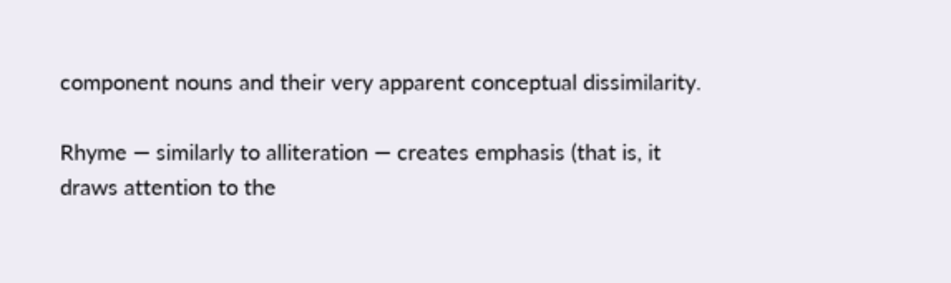component nouns and their very apparent conceptual dissimilarity.

Rhyme — similarly to alliteration — creates emphasis (that is, it draws attention to the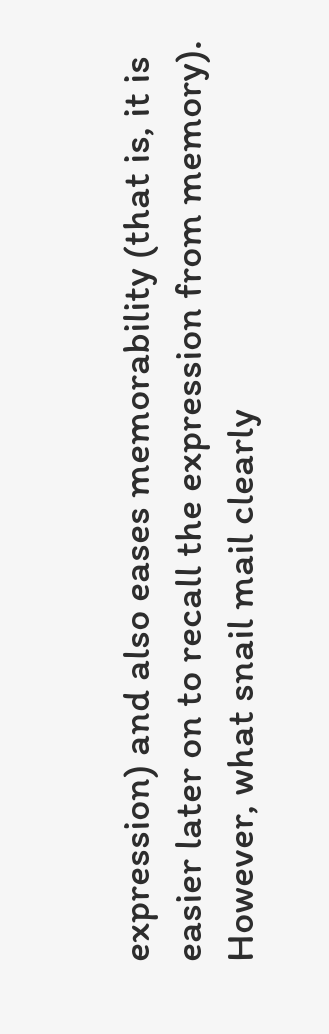expression) and also eases memorability (that is, it is easier later on to recall the expression from memory). However, what snail mail clearly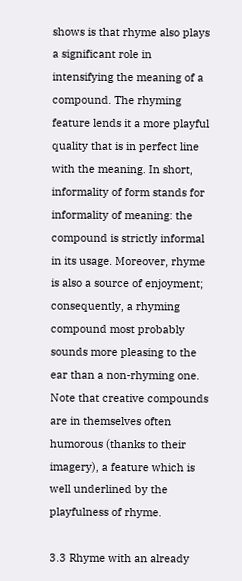shows is that rhyme also plays a significant role in intensifying the meaning of a compound. The rhyming feature lends it a more playful quality that is in perfect line with the meaning. In short, informality of form stands for informality of meaning: the compound is strictly informal in its usage. Moreover, rhyme is also a source of enjoyment; consequently, a rhyming compound most probably sounds more pleasing to the ear than a non-rhyming one. Note that creative compounds are in themselves often humorous (thanks to their imagery), a feature which is well underlined by the playfulness of rhyme.

3.3 Rhyme with an already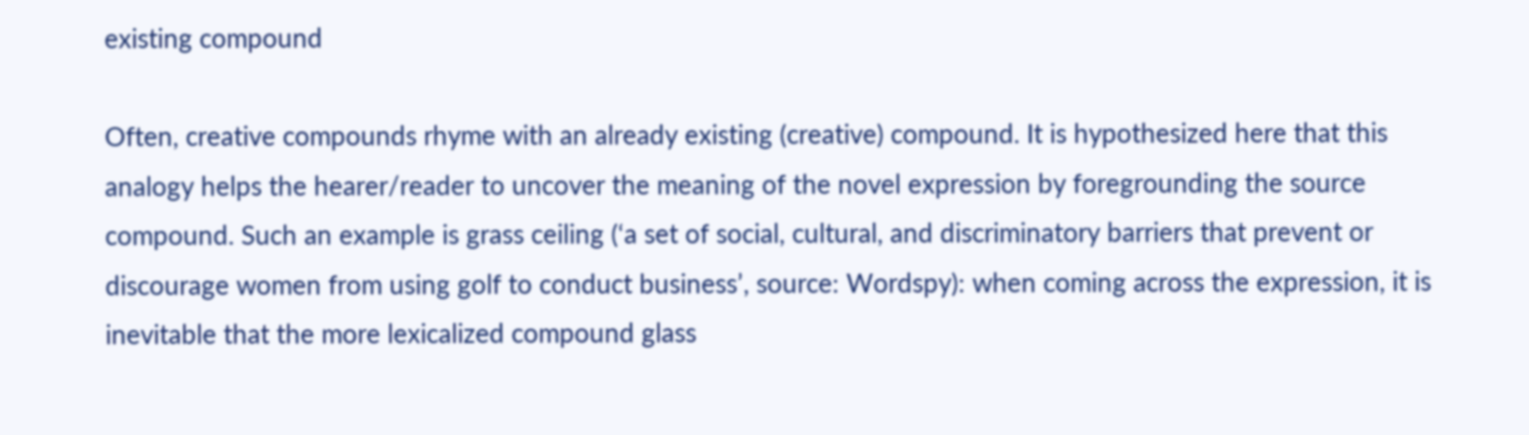existing compound

Often, creative compounds rhyme with an already existing (creative) compound. It is hypothesized here that this analogy helps the hearer/reader to uncover the meaning of the novel expression by foregrounding the source compound. Such an example is grass ceiling (‘a set of social, cultural, and discriminatory barriers that prevent or discourage women from using golf to conduct business’, source: Wordspy): when coming across the expression, it is inevitable that the more lexicalized compound glass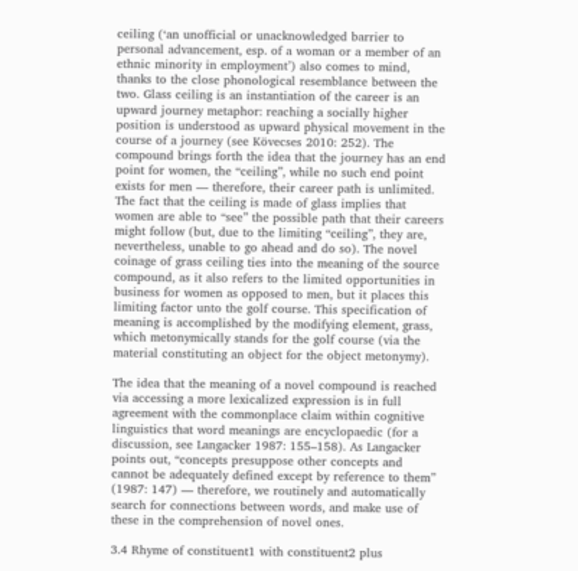ceiling (‘an unofficial or unacknowledged barrier to personal advancement, esp. of a woman or a member of an ethnic minority in employment’) also comes to mind, thanks to the close phonological resemblance between the two. Glass ceiling is an instantiation of the career is an upward journey metaphor: reaching a socially higher position is understood as upward physical movement in the course of a journey (see Kövecses 2010: 252). The compound brings forth the idea that the journey has an end point for women, the “ceiling”, while no such end point exists for men — therefore, their career path is unlimited. The fact that the ceiling is made of glass implies that women are able to “see” the possible path that their careers might follow (but, due to the limiting “ceiling”, they are, nevertheless, unable to go ahead and do so). The novel coinage of grass ceiling ties into the meaning of the source compound, as it also refers to the limited opportunities in business for women as opposed to men, but it places this limiting factor unto the golf course. This specification of meaning is accomplished by the modifying element, grass, which metonymically stands for the golf course (via the material constituting an object for the object metonymy).

The idea that the meaning of a novel compound is reached via accessing a more lexicalized expression is in full agreement with the commonplace claim within cognitive linguistics that word meanings are encyclopaedic (for a discussion, see Langacker 1987: 155–158). As Langacker points out, “concepts presuppose other concepts and cannot be adequately defined except by reference to them” (1987: 147) — therefore, we routinely and automatically search for connections between words, and make use of these in the comprehension of novel ones.

3.4 Rhyme of constituent1 with constituent2 plus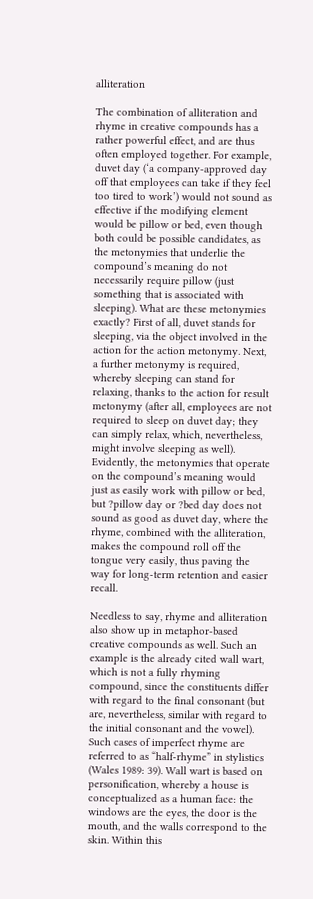alliteration

The combination of alliteration and rhyme in creative compounds has a rather powerful effect, and are thus often employed together. For example, duvet day (‘a company-approved day off that employees can take if they feel too tired to work’) would not sound as effective if the modifying element would be pillow or bed, even though both could be possible candidates, as the metonymies that underlie the compound’s meaning do not necessarily require pillow (just something that is associated with sleeping). What are these metonymies exactly? First of all, duvet stands for sleeping, via the object involved in the action for the action metonymy. Next, a further metonymy is required, whereby sleeping can stand for relaxing, thanks to the action for result metonymy (after all, employees are not required to sleep on duvet day; they can simply relax, which, nevertheless, might involve sleeping as well). Evidently, the metonymies that operate on the compound’s meaning would just as easily work with pillow or bed, but ?pillow day or ?bed day does not sound as good as duvet day, where the rhyme, combined with the alliteration, makes the compound roll off the tongue very easily, thus paving the way for long-term retention and easier recall.

Needless to say, rhyme and alliteration also show up in metaphor-based creative compounds as well. Such an example is the already cited wall wart, which is not a fully rhyming compound, since the constituents differ with regard to the final consonant (but are, nevertheless, similar with regard to the initial consonant and the vowel). Such cases of imperfect rhyme are referred to as “half-rhyme” in stylistics (Wales 1989: 39). Wall wart is based on personification, whereby a house is conceptualized as a human face: the windows are the eyes, the door is the mouth, and the walls correspond to the skin. Within this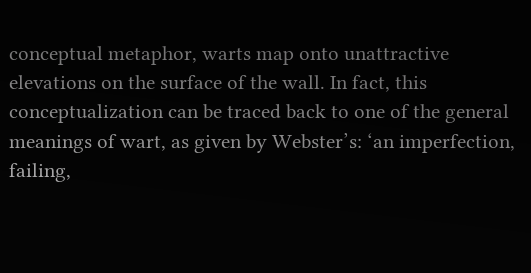conceptual metaphor, warts map onto unattractive elevations on the surface of the wall. In fact, this conceptualization can be traced back to one of the general meanings of wart, as given by Webster’s: ‘an imperfection, failing,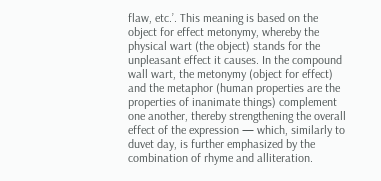flaw, etc.’. This meaning is based on the object for effect metonymy, whereby the physical wart (the object) stands for the unpleasant effect it causes. In the compound wall wart, the metonymy (object for effect) and the metaphor (human properties are the properties of inanimate things) complement one another, thereby strengthening the overall effect of the expression — which, similarly to duvet day, is further emphasized by the combination of rhyme and alliteration.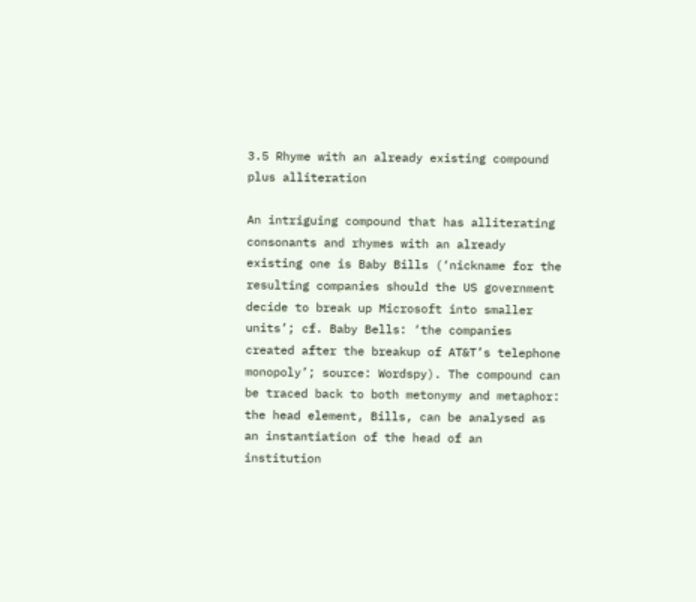3.5 Rhyme with an already existing compound plus alliteration

An intriguing compound that has alliterating consonants and rhymes with an already existing one is Baby Bills (‘nickname for the resulting companies should the US government decide to break up Microsoft into smaller units’; cf. Baby Bells: ‘the companies created after the breakup of AT&T’s telephone monopoly’; source: Wordspy). The compound can be traced back to both metonymy and metaphor: the head element, Bills, can be analysed as an instantiation of the head of an institution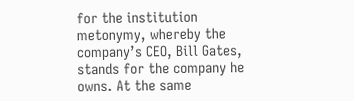for the institution metonymy, whereby the company’s CEO, Bill Gates, stands for the company he owns. At the same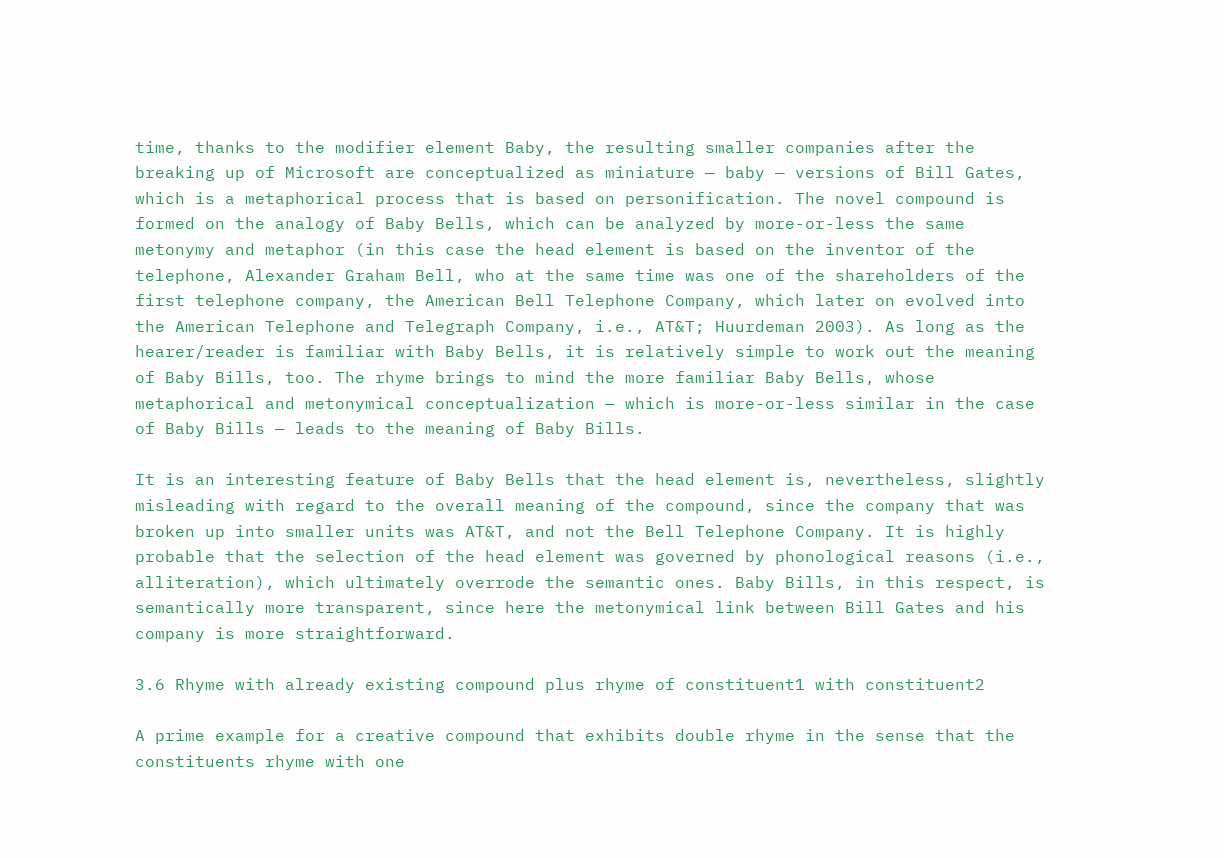time, thanks to the modifier element Baby, the resulting smaller companies after the breaking up of Microsoft are conceptualized as miniature — baby — versions of Bill Gates, which is a metaphorical process that is based on personification. The novel compound is formed on the analogy of Baby Bells, which can be analyzed by more-or-less the same metonymy and metaphor (in this case the head element is based on the inventor of the telephone, Alexander Graham Bell, who at the same time was one of the shareholders of the first telephone company, the American Bell Telephone Company, which later on evolved into the American Telephone and Telegraph Company, i.e., AT&T; Huurdeman 2003). As long as the hearer/reader is familiar with Baby Bells, it is relatively simple to work out the meaning of Baby Bills, too. The rhyme brings to mind the more familiar Baby Bells, whose metaphorical and metonymical conceptualization — which is more-or-less similar in the case of Baby Bills — leads to the meaning of Baby Bills.

It is an interesting feature of Baby Bells that the head element is, nevertheless, slightly misleading with regard to the overall meaning of the compound, since the company that was broken up into smaller units was AT&T, and not the Bell Telephone Company. It is highly probable that the selection of the head element was governed by phonological reasons (i.e., alliteration), which ultimately overrode the semantic ones. Baby Bills, in this respect, is semantically more transparent, since here the metonymical link between Bill Gates and his company is more straightforward.

3.6 Rhyme with already existing compound plus rhyme of constituent1 with constituent2

A prime example for a creative compound that exhibits double rhyme in the sense that the constituents rhyme with one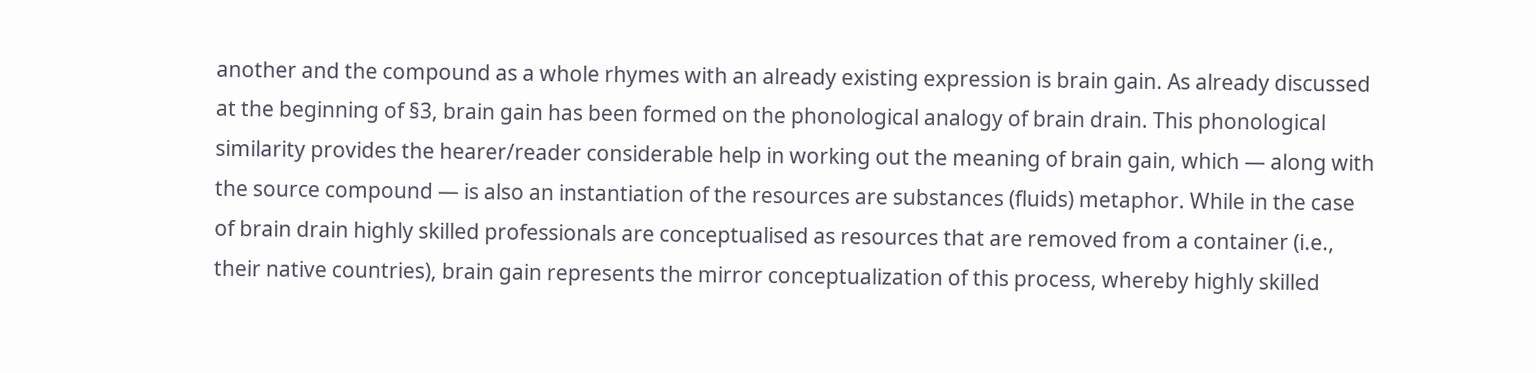another and the compound as a whole rhymes with an already existing expression is brain gain. As already discussed at the beginning of §3, brain gain has been formed on the phonological analogy of brain drain. This phonological similarity provides the hearer/reader considerable help in working out the meaning of brain gain, which — along with the source compound — is also an instantiation of the resources are substances (fluids) metaphor. While in the case of brain drain highly skilled professionals are conceptualised as resources that are removed from a container (i.e., their native countries), brain gain represents the mirror conceptualization of this process, whereby highly skilled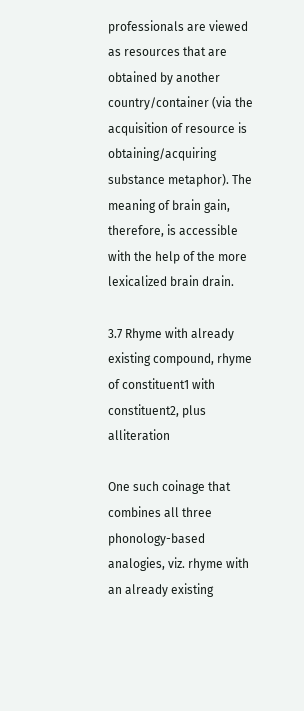professionals are viewed as resources that are obtained by another country/container (via the acquisition of resource is obtaining/acquiring substance metaphor). The meaning of brain gain, therefore, is accessible with the help of the more lexicalized brain drain.

3.7 Rhyme with already existing compound, rhyme of constituent1 with constituent2, plus alliteration

One such coinage that combines all three phonology-based analogies, viz. rhyme with an already existing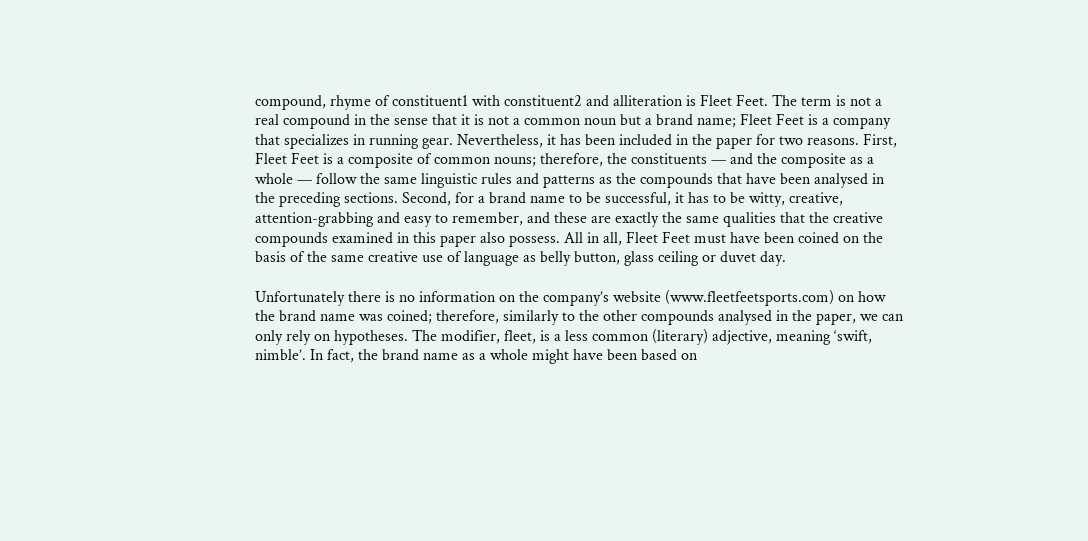compound, rhyme of constituent1 with constituent2 and alliteration is Fleet Feet. The term is not a real compound in the sense that it is not a common noun but a brand name; Fleet Feet is a company that specializes in running gear. Nevertheless, it has been included in the paper for two reasons. First, Fleet Feet is a composite of common nouns; therefore, the constituents — and the composite as a whole — follow the same linguistic rules and patterns as the compounds that have been analysed in the preceding sections. Second, for a brand name to be successful, it has to be witty, creative, attention-grabbing and easy to remember, and these are exactly the same qualities that the creative compounds examined in this paper also possess. All in all, Fleet Feet must have been coined on the basis of the same creative use of language as belly button, glass ceiling or duvet day.

Unfortunately there is no information on the company’s website (www.fleetfeetsports.com) on how the brand name was coined; therefore, similarly to the other compounds analysed in the paper, we can only rely on hypotheses. The modifier, fleet, is a less common (literary) adjective, meaning ‘swift, nimble’. In fact, the brand name as a whole might have been based on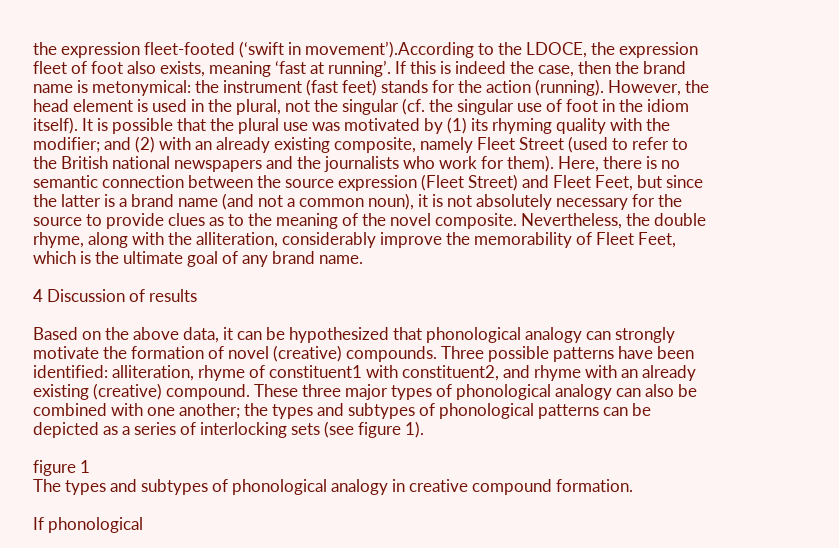the expression fleet-footed (‘swift in movement’).According to the LDOCE, the expression fleet of foot also exists, meaning ‘fast at running’. If this is indeed the case, then the brand name is metonymical: the instrument (fast feet) stands for the action (running). However, the head element is used in the plural, not the singular (cf. the singular use of foot in the idiom itself). It is possible that the plural use was motivated by (1) its rhyming quality with the modifier; and (2) with an already existing composite, namely Fleet Street (used to refer to the British national newspapers and the journalists who work for them). Here, there is no semantic connection between the source expression (Fleet Street) and Fleet Feet, but since the latter is a brand name (and not a common noun), it is not absolutely necessary for the source to provide clues as to the meaning of the novel composite. Nevertheless, the double rhyme, along with the alliteration, considerably improve the memorability of Fleet Feet, which is the ultimate goal of any brand name.

4 Discussion of results

Based on the above data, it can be hypothesized that phonological analogy can strongly motivate the formation of novel (creative) compounds. Three possible patterns have been identified: alliteration, rhyme of constituent1 with constituent2, and rhyme with an already existing (creative) compound. These three major types of phonological analogy can also be combined with one another; the types and subtypes of phonological patterns can be depicted as a series of interlocking sets (see figure 1).

figure 1
The types and subtypes of phonological analogy in creative compound formation.

If phonological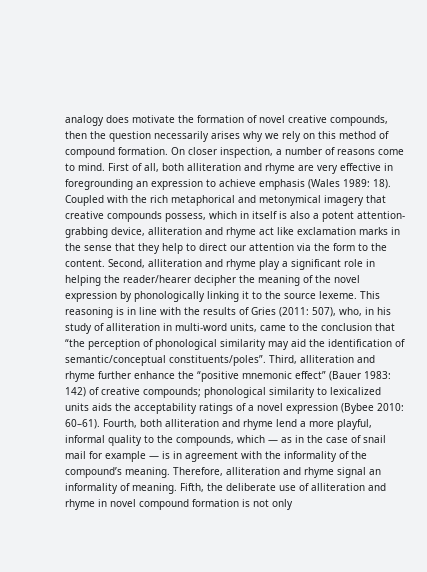analogy does motivate the formation of novel creative compounds, then the question necessarily arises why we rely on this method of compound formation. On closer inspection, a number of reasons come to mind. First of all, both alliteration and rhyme are very effective in foregrounding an expression to achieve emphasis (Wales 1989: 18). Coupled with the rich metaphorical and metonymical imagery that creative compounds possess, which in itself is also a potent attention-grabbing device, alliteration and rhyme act like exclamation marks in the sense that they help to direct our attention via the form to the content. Second, alliteration and rhyme play a significant role in helping the reader/hearer decipher the meaning of the novel expression by phonologically linking it to the source lexeme. This reasoning is in line with the results of Gries (2011: 507), who, in his study of alliteration in multi-word units, came to the conclusion that “the perception of phonological similarity may aid the identification of semantic/conceptual constituents/poles”. Third, alliteration and rhyme further enhance the “positive mnemonic effect” (Bauer 1983: 142) of creative compounds; phonological similarity to lexicalized units aids the acceptability ratings of a novel expression (Bybee 2010: 60–61). Fourth, both alliteration and rhyme lend a more playful, informal quality to the compounds, which — as in the case of snail mail for example — is in agreement with the informality of the compound’s meaning. Therefore, alliteration and rhyme signal an informality of meaning. Fifth, the deliberate use of alliteration and rhyme in novel compound formation is not only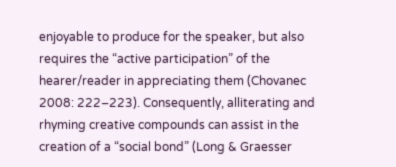enjoyable to produce for the speaker, but also requires the “active participation” of the hearer/reader in appreciating them (Chovanec 2008: 222–223). Consequently, alliterating and rhyming creative compounds can assist in the creation of a “social bond” (Long & Graesser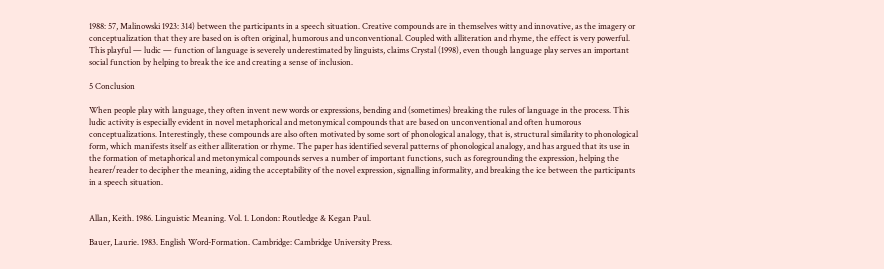1988: 57, Malinowski 1923: 314) between the participants in a speech situation. Creative compounds are in themselves witty and innovative, as the imagery or conceptualization that they are based on is often original, humorous and unconventional. Coupled with alliteration and rhyme, the effect is very powerful. This playful — ludic — function of language is severely underestimated by linguists, claims Crystal (1998), even though language play serves an important social function by helping to break the ice and creating a sense of inclusion.

5 Conclusion

When people play with language, they often invent new words or expressions, bending and (sometimes) breaking the rules of language in the process. This ludic activity is especially evident in novel metaphorical and metonymical compounds that are based on unconventional and often humorous conceptualizations. Interestingly, these compounds are also often motivated by some sort of phonological analogy, that is, structural similarity to phonological form, which manifests itself as either alliteration or rhyme. The paper has identified several patterns of phonological analogy, and has argued that its use in the formation of metaphorical and metonymical compounds serves a number of important functions, such as foregrounding the expression, helping the hearer/reader to decipher the meaning, aiding the acceptability of the novel expression, signalling informality, and breaking the ice between the participants in a speech situation.


Allan, Keith. 1986. Linguistic Meaning. Vol. 1. London: Routledge & Kegan Paul.

Bauer, Laurie. 1983. English Word-Formation. Cambridge: Cambridge University Press.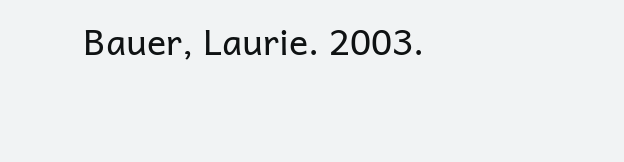Bauer, Laurie. 2003.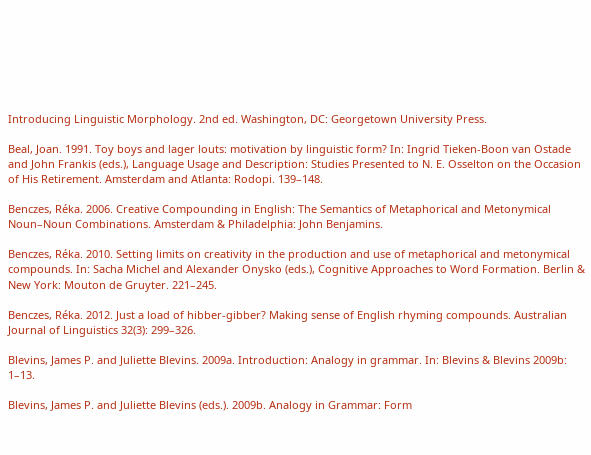Introducing Linguistic Morphology. 2nd ed. Washington, DC: Georgetown University Press.

Beal, Joan. 1991. Toy boys and lager louts: motivation by linguistic form? In: Ingrid Tieken-Boon van Ostade and John Frankis (eds.), Language Usage and Description: Studies Presented to N. E. Osselton on the Occasion of His Retirement. Amsterdam and Atlanta: Rodopi. 139–148.

Benczes, Réka. 2006. Creative Compounding in English: The Semantics of Metaphorical and Metonymical Noun–Noun Combinations. Amsterdam & Philadelphia: John Benjamins.

Benczes, Réka. 2010. Setting limits on creativity in the production and use of metaphorical and metonymical compounds. In: Sacha Michel and Alexander Onysko (eds.), Cognitive Approaches to Word Formation. Berlin & New York: Mouton de Gruyter. 221–245.

Benczes, Réka. 2012. Just a load of hibber-gibber? Making sense of English rhyming compounds. Australian Journal of Linguistics 32(3): 299–326.

Blevins, James P. and Juliette Blevins. 2009a. Introduction: Analogy in grammar. In: Blevins & Blevins 2009b: 1–13.

Blevins, James P. and Juliette Blevins (eds.). 2009b. Analogy in Grammar: Form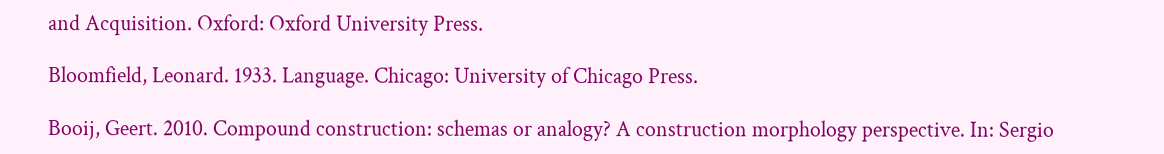and Acquisition. Oxford: Oxford University Press.

Bloomfield, Leonard. 1933. Language. Chicago: University of Chicago Press.

Booij, Geert. 2010. Compound construction: schemas or analogy? A construction morphology perspective. In: Sergio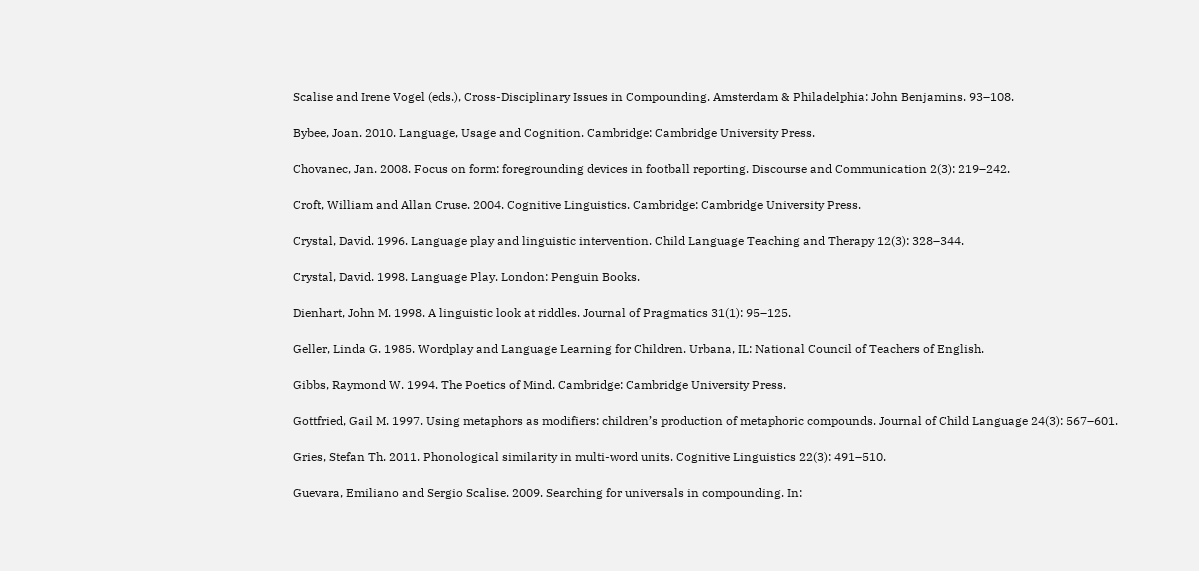Scalise and Irene Vogel (eds.), Cross-Disciplinary Issues in Compounding. Amsterdam & Philadelphia: John Benjamins. 93–108.

Bybee, Joan. 2010. Language, Usage and Cognition. Cambridge: Cambridge University Press.

Chovanec, Jan. 2008. Focus on form: foregrounding devices in football reporting. Discourse and Communication 2(3): 219–242.

Croft, William and Allan Cruse. 2004. Cognitive Linguistics. Cambridge: Cambridge University Press.

Crystal, David. 1996. Language play and linguistic intervention. Child Language Teaching and Therapy 12(3): 328–344.

Crystal, David. 1998. Language Play. London: Penguin Books.

Dienhart, John M. 1998. A linguistic look at riddles. Journal of Pragmatics 31(1): 95–125.

Geller, Linda G. 1985. Wordplay and Language Learning for Children. Urbana, IL: National Council of Teachers of English.

Gibbs, Raymond W. 1994. The Poetics of Mind. Cambridge: Cambridge University Press.

Gottfried, Gail M. 1997. Using metaphors as modifiers: children’s production of metaphoric compounds. Journal of Child Language 24(3): 567–601.

Gries, Stefan Th. 2011. Phonological similarity in multi-word units. Cognitive Linguistics 22(3): 491–510.

Guevara, Emiliano and Sergio Scalise. 2009. Searching for universals in compounding. In: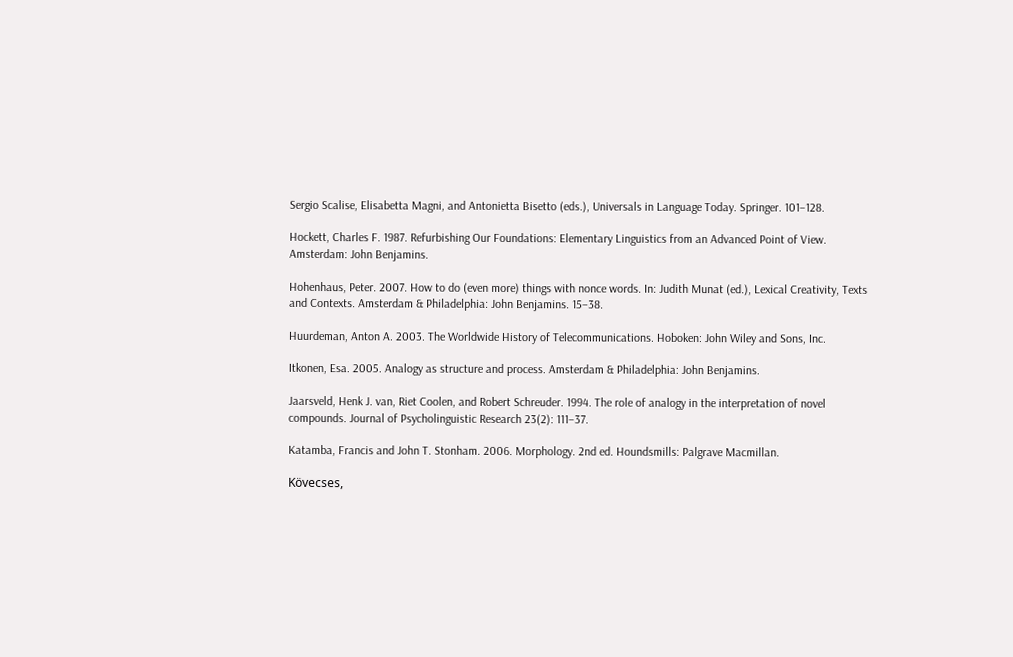Sergio Scalise, Elisabetta Magni, and Antonietta Bisetto (eds.), Universals in Language Today. Springer. 101–128.

Hockett, Charles F. 1987. Refurbishing Our Foundations: Elementary Linguistics from an Advanced Point of View. Amsterdam: John Benjamins.

Hohenhaus, Peter. 2007. How to do (even more) things with nonce words. In: Judith Munat (ed.), Lexical Creativity, Texts and Contexts. Amsterdam & Philadelphia: John Benjamins. 15–38.

Huurdeman, Anton A. 2003. The Worldwide History of Telecommunications. Hoboken: John Wiley and Sons, Inc.

Itkonen, Esa. 2005. Analogy as structure and process. Amsterdam & Philadelphia: John Benjamins.

Jaarsveld, Henk J. van, Riet Coolen, and Robert Schreuder. 1994. The role of analogy in the interpretation of novel compounds. Journal of Psycholinguistic Research 23(2): 111–37.

Katamba, Francis and John T. Stonham. 2006. Morphology. 2nd ed. Houndsmills: Palgrave Macmillan.

Kövecses,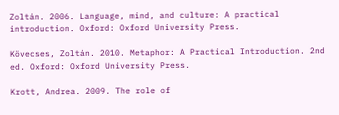Zoltán. 2006. Language, mind, and culture: A practical introduction. Oxford: Oxford University Press.

Kövecses, Zoltán. 2010. Metaphor: A Practical Introduction. 2nd ed. Oxford: Oxford University Press.

Krott, Andrea. 2009. The role of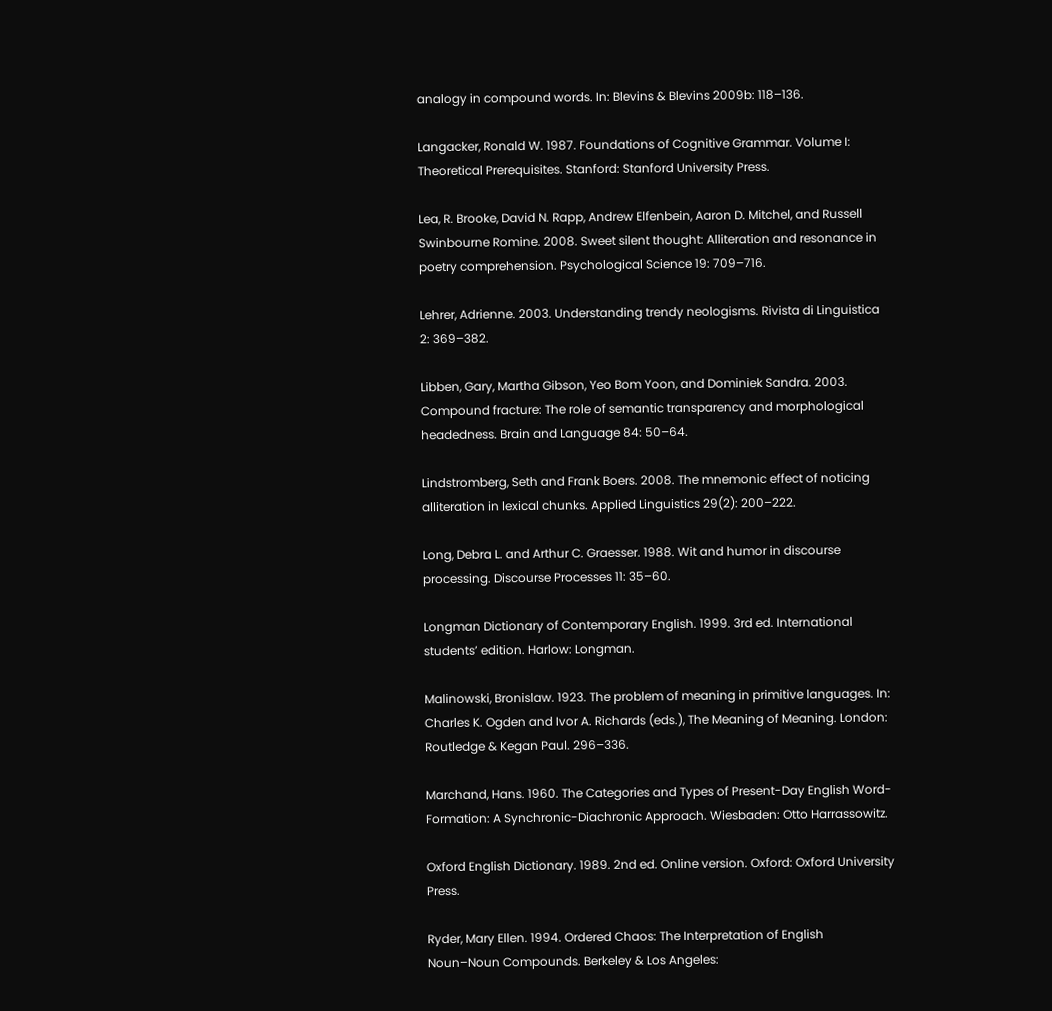analogy in compound words. In: Blevins & Blevins 2009b: 118–136.

Langacker, Ronald W. 1987. Foundations of Cognitive Grammar. Volume I: Theoretical Prerequisites. Stanford: Stanford University Press.

Lea, R. Brooke, David N. Rapp, Andrew Elfenbein, Aaron D. Mitchel, and Russell Swinbourne Romine. 2008. Sweet silent thought: Alliteration and resonance in poetry comprehension. Psychological Science 19: 709–716.

Lehrer, Adrienne. 2003. Understanding trendy neologisms. Rivista di Linguistica 2: 369–382.

Libben, Gary, Martha Gibson, Yeo Bom Yoon, and Dominiek Sandra. 2003. Compound fracture: The role of semantic transparency and morphological headedness. Brain and Language 84: 50–64.

Lindstromberg, Seth and Frank Boers. 2008. The mnemonic effect of noticing alliteration in lexical chunks. Applied Linguistics 29(2): 200–222.

Long, Debra L. and Arthur C. Graesser. 1988. Wit and humor in discourse processing. Discourse Processes 11: 35–60.

Longman Dictionary of Contemporary English. 1999. 3rd ed. International students’ edition. Harlow: Longman.

Malinowski, Bronislaw. 1923. The problem of meaning in primitive languages. In: Charles K. Ogden and Ivor A. Richards (eds.), The Meaning of Meaning. London: Routledge & Kegan Paul. 296–336.

Marchand, Hans. 1960. The Categories and Types of Present-Day English Word-Formation: A Synchronic-Diachronic Approach. Wiesbaden: Otto Harrassowitz.

Oxford English Dictionary. 1989. 2nd ed. Online version. Oxford: Oxford University Press.

Ryder, Mary Ellen. 1994. Ordered Chaos: The Interpretation of English Noun–Noun Compounds. Berkeley & Los Angeles: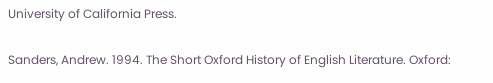University of California Press.

Sanders, Andrew. 1994. The Short Oxford History of English Literature. Oxford: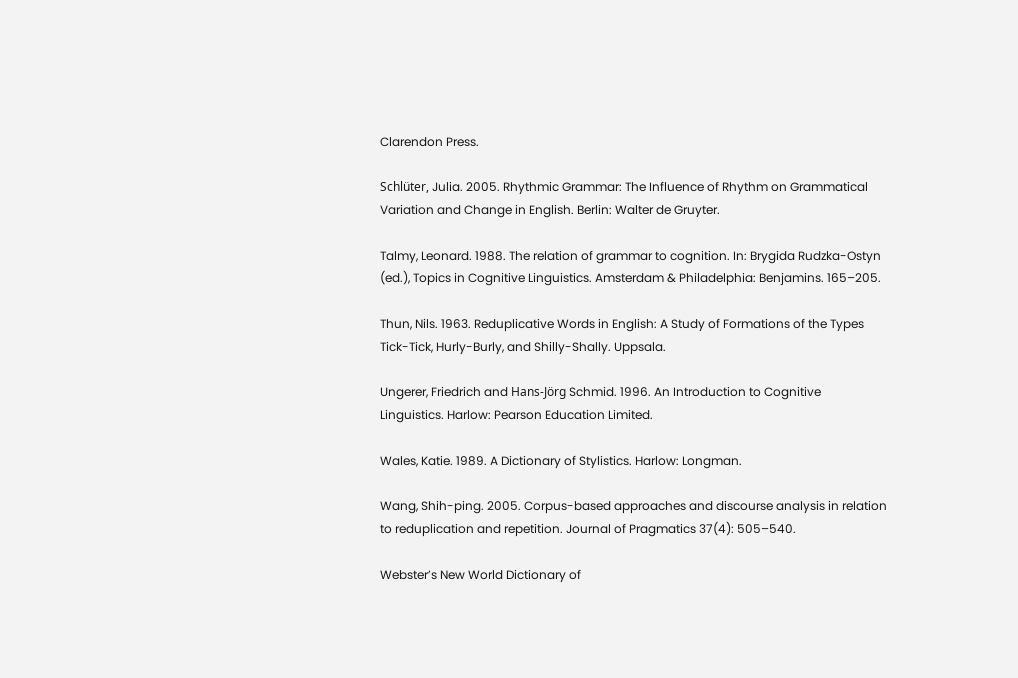Clarendon Press.

Schlüter, Julia. 2005. Rhythmic Grammar: The Influence of Rhythm on Grammatical Variation and Change in English. Berlin: Walter de Gruyter.

Talmy, Leonard. 1988. The relation of grammar to cognition. In: Brygida Rudzka-Ostyn (ed.), Topics in Cognitive Linguistics. Amsterdam & Philadelphia: Benjamins. 165–205.

Thun, Nils. 1963. Reduplicative Words in English: A Study of Formations of the Types Tick-Tick, Hurly-Burly, and Shilly-Shally. Uppsala.

Ungerer, Friedrich and Hans-Jörg Schmid. 1996. An Introduction to Cognitive Linguistics. Harlow: Pearson Education Limited.

Wales, Katie. 1989. A Dictionary of Stylistics. Harlow: Longman.

Wang, Shih-ping. 2005. Corpus-based approaches and discourse analysis in relation to reduplication and repetition. Journal of Pragmatics 37(4): 505–540.

Webster’s New World Dictionary of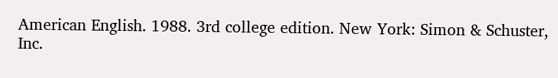American English. 1988. 3rd college edition. New York: Simon & Schuster, Inc.